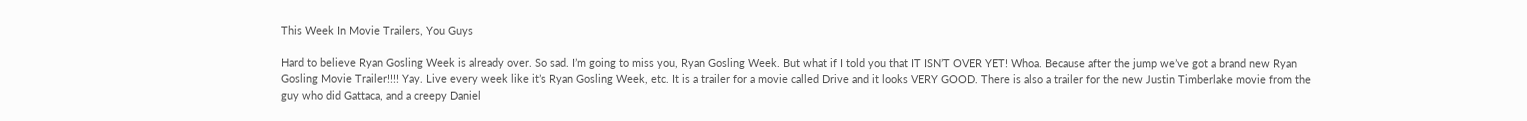This Week In Movie Trailers, You Guys

Hard to believe Ryan Gosling Week is already over. So sad. I’m going to miss you, Ryan Gosling Week. But what if I told you that IT ISN’T OVER YET! Whoa. Because after the jump we’ve got a brand new Ryan Gosling Movie Trailer!!!! Yay. Live every week like it’s Ryan Gosling Week, etc. It is a trailer for a movie called Drive and it looks VERY GOOD. There is also a trailer for the new Justin Timberlake movie from the guy who did Gattaca, and a creepy Daniel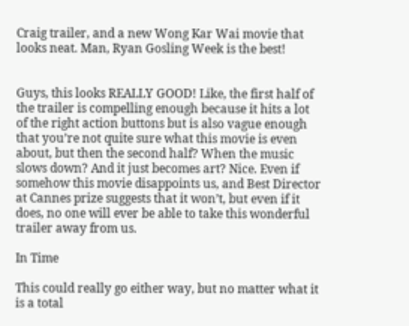Craig trailer, and a new Wong Kar Wai movie that looks neat. Man, Ryan Gosling Week is the best!


Guys, this looks REALLY GOOD! Like, the first half of the trailer is compelling enough because it hits a lot of the right action buttons but is also vague enough that you’re not quite sure what this movie is even about, but then the second half? When the music slows down? And it just becomes art? Nice. Even if somehow this movie disappoints us, and Best Director at Cannes prize suggests that it won’t, but even if it does, no one will ever be able to take this wonderful trailer away from us.

In Time

This could really go either way, but no matter what it is a total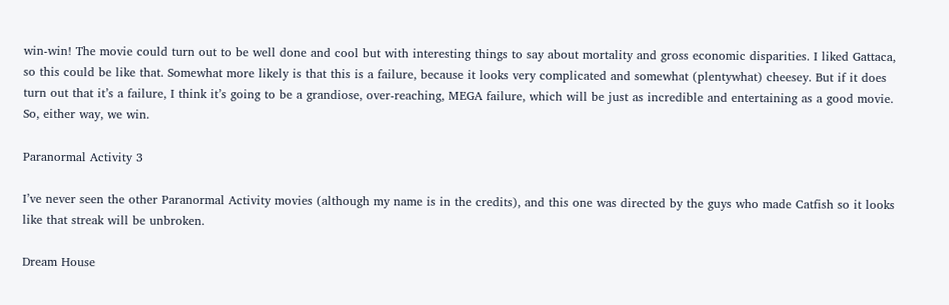win-win! The movie could turn out to be well done and cool but with interesting things to say about mortality and gross economic disparities. I liked Gattaca, so this could be like that. Somewhat more likely is that this is a failure, because it looks very complicated and somewhat (plentywhat) cheesey. But if it does turn out that it’s a failure, I think it’s going to be a grandiose, over-reaching, MEGA failure, which will be just as incredible and entertaining as a good movie. So, either way, we win.

Paranormal Activity 3

I’ve never seen the other Paranormal Activity movies (although my name is in the credits), and this one was directed by the guys who made Catfish so it looks like that streak will be unbroken.

Dream House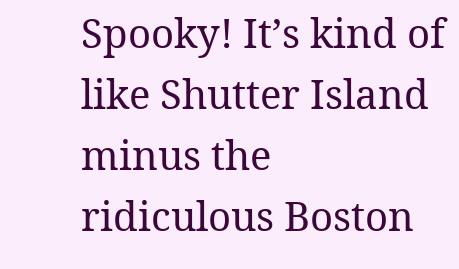Spooky! It’s kind of like Shutter Island minus the ridiculous Boston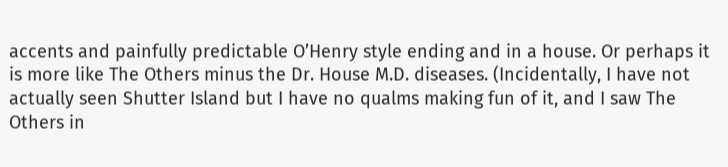accents and painfully predictable O’Henry style ending and in a house. Or perhaps it is more like The Others minus the Dr. House M.D. diseases. (Incidentally, I have not actually seen Shutter Island but I have no qualms making fun of it, and I saw The Others in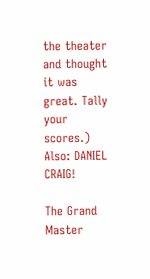the theater and thought it was great. Tally your scores.) Also: DANIEL CRAIG!

The Grand Master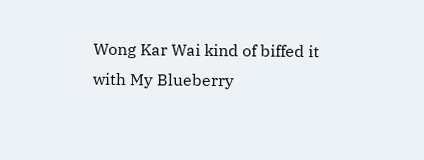Wong Kar Wai kind of biffed it with My Blueberry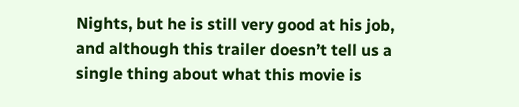Nights, but he is still very good at his job, and although this trailer doesn’t tell us a single thing about what this movie is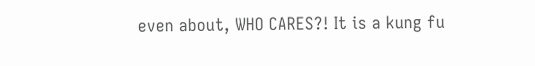even about, WHO CARES?! It is a kung fu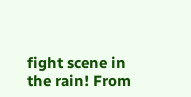fight scene in the rain! From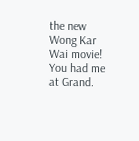the new Wong Kar Wai movie! You had me at Grand.